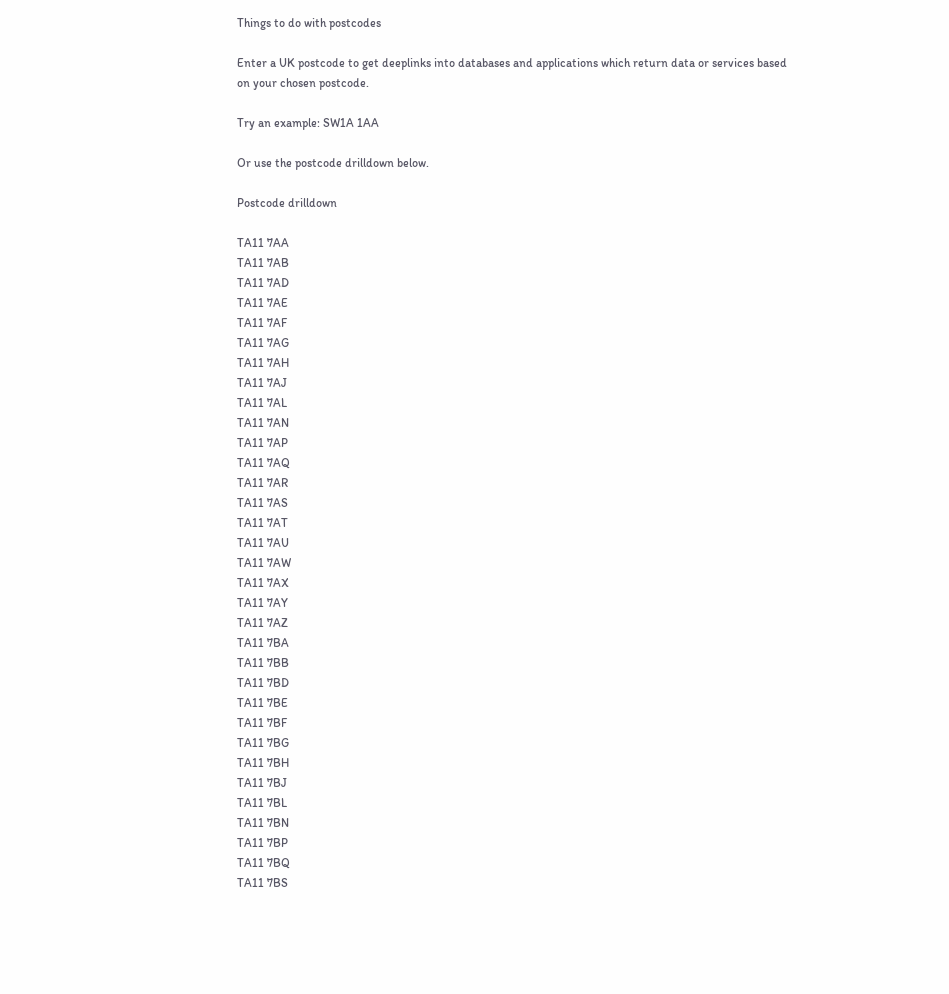Things to do with postcodes

Enter a UK postcode to get deeplinks into databases and applications which return data or services based on your chosen postcode.

Try an example: SW1A 1AA

Or use the postcode drilldown below.

Postcode drilldown

TA11 7AA
TA11 7AB
TA11 7AD
TA11 7AE
TA11 7AF
TA11 7AG
TA11 7AH
TA11 7AJ
TA11 7AL
TA11 7AN
TA11 7AP
TA11 7AQ
TA11 7AR
TA11 7AS
TA11 7AT
TA11 7AU
TA11 7AW
TA11 7AX
TA11 7AY
TA11 7AZ
TA11 7BA
TA11 7BB
TA11 7BD
TA11 7BE
TA11 7BF
TA11 7BG
TA11 7BH
TA11 7BJ
TA11 7BL
TA11 7BN
TA11 7BP
TA11 7BQ
TA11 7BS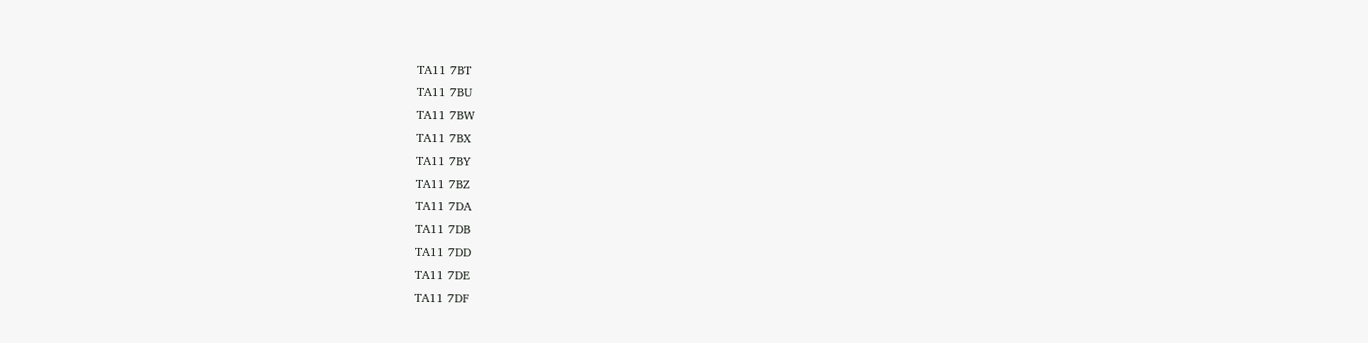TA11 7BT
TA11 7BU
TA11 7BW
TA11 7BX
TA11 7BY
TA11 7BZ
TA11 7DA
TA11 7DB
TA11 7DD
TA11 7DE
TA11 7DF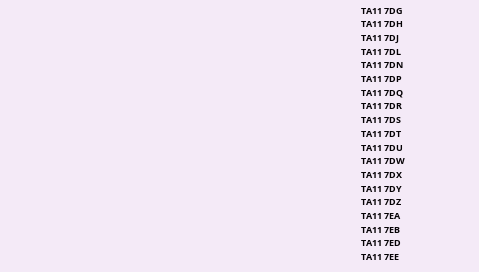TA11 7DG
TA11 7DH
TA11 7DJ
TA11 7DL
TA11 7DN
TA11 7DP
TA11 7DQ
TA11 7DR
TA11 7DS
TA11 7DT
TA11 7DU
TA11 7DW
TA11 7DX
TA11 7DY
TA11 7DZ
TA11 7EA
TA11 7EB
TA11 7ED
TA11 7EE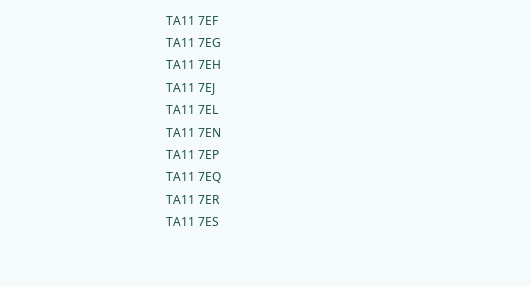TA11 7EF
TA11 7EG
TA11 7EH
TA11 7EJ
TA11 7EL
TA11 7EN
TA11 7EP
TA11 7EQ
TA11 7ER
TA11 7ES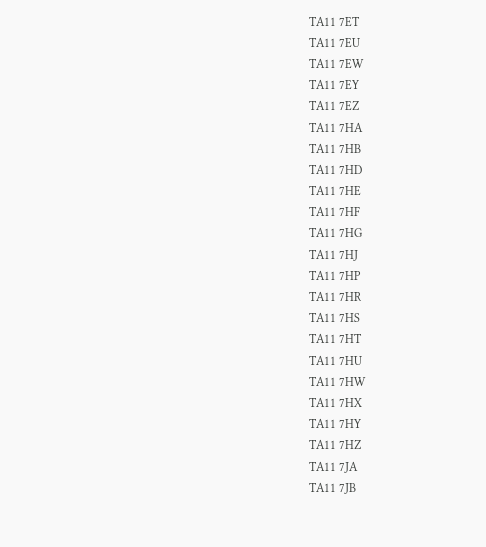TA11 7ET
TA11 7EU
TA11 7EW
TA11 7EY
TA11 7EZ
TA11 7HA
TA11 7HB
TA11 7HD
TA11 7HE
TA11 7HF
TA11 7HG
TA11 7HJ
TA11 7HP
TA11 7HR
TA11 7HS
TA11 7HT
TA11 7HU
TA11 7HW
TA11 7HX
TA11 7HY
TA11 7HZ
TA11 7JA
TA11 7JB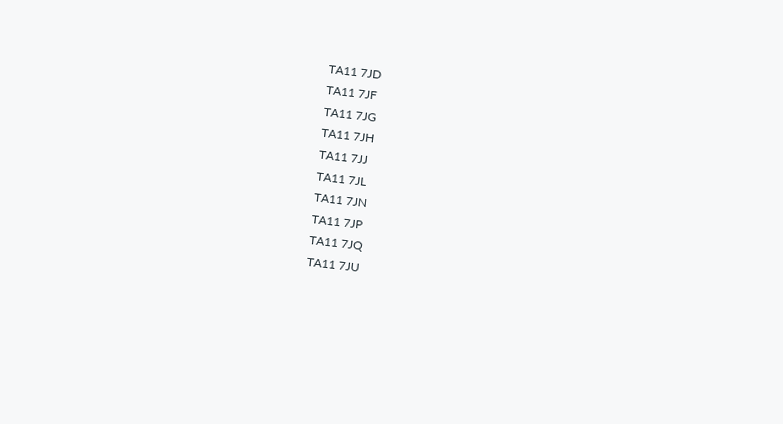TA11 7JD
TA11 7JF
TA11 7JG
TA11 7JH
TA11 7JJ
TA11 7JL
TA11 7JN
TA11 7JP
TA11 7JQ
TA11 7JU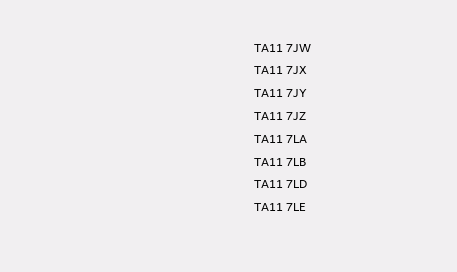TA11 7JW
TA11 7JX
TA11 7JY
TA11 7JZ
TA11 7LA
TA11 7LB
TA11 7LD
TA11 7LE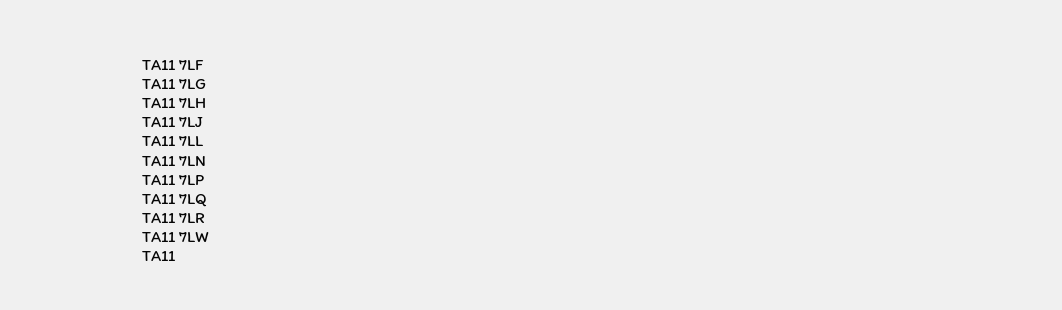TA11 7LF
TA11 7LG
TA11 7LH
TA11 7LJ
TA11 7LL
TA11 7LN
TA11 7LP
TA11 7LQ
TA11 7LR
TA11 7LW
TA11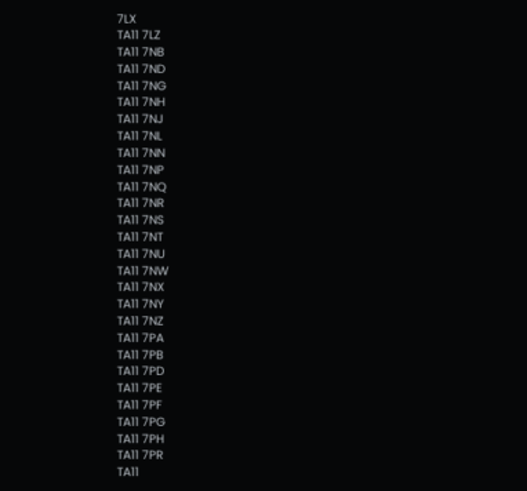7LX
TA11 7LZ
TA11 7NB
TA11 7ND
TA11 7NG
TA11 7NH
TA11 7NJ
TA11 7NL
TA11 7NN
TA11 7NP
TA11 7NQ
TA11 7NR
TA11 7NS
TA11 7NT
TA11 7NU
TA11 7NW
TA11 7NX
TA11 7NY
TA11 7NZ
TA11 7PA
TA11 7PB
TA11 7PD
TA11 7PE
TA11 7PF
TA11 7PG
TA11 7PH
TA11 7PR
TA11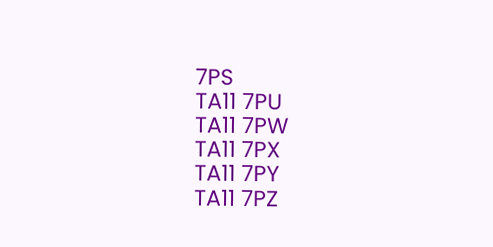7PS
TA11 7PU
TA11 7PW
TA11 7PX
TA11 7PY
TA11 7PZ